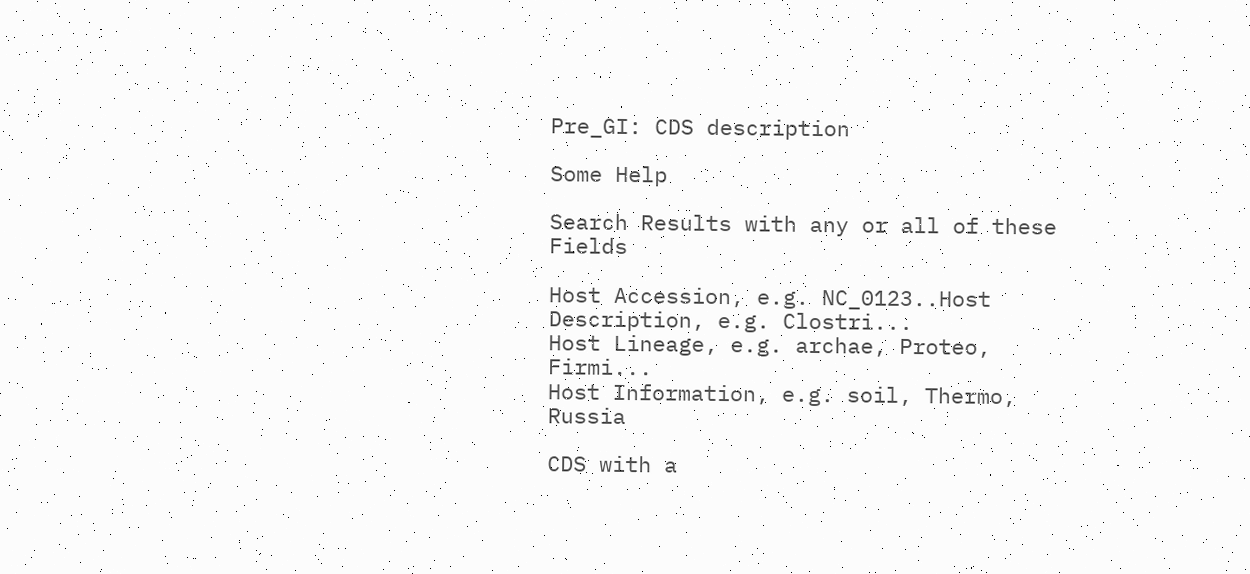Pre_GI: CDS description

Some Help

Search Results with any or all of these Fields

Host Accession, e.g. NC_0123..Host Description, e.g. Clostri...
Host Lineage, e.g. archae, Proteo, Firmi...
Host Information, e.g. soil, Thermo, Russia

CDS with a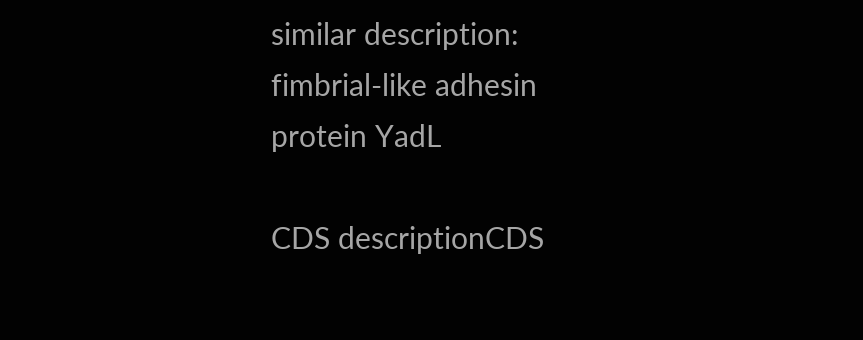similar description: fimbrial-like adhesin protein YadL

CDS descriptionCDS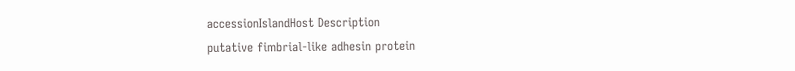accessionIslandHost Description
putative fimbrial-like adhesin protein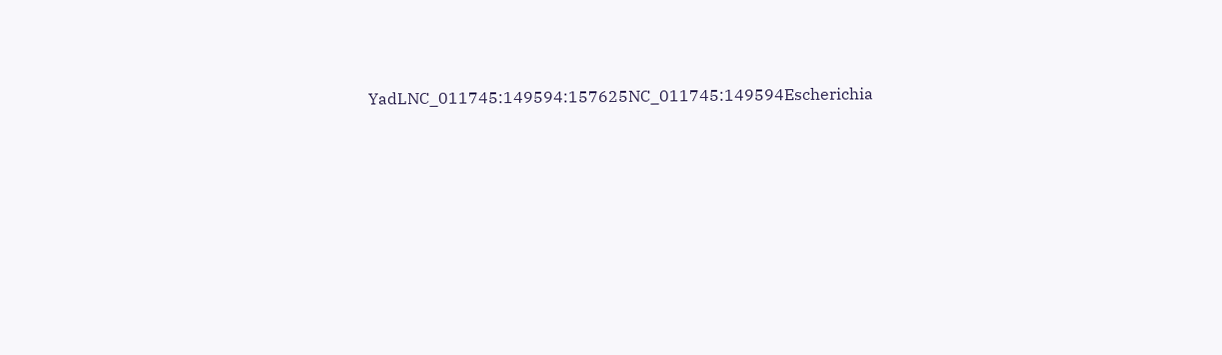YadLNC_011745:149594:157625NC_011745:149594Escherichia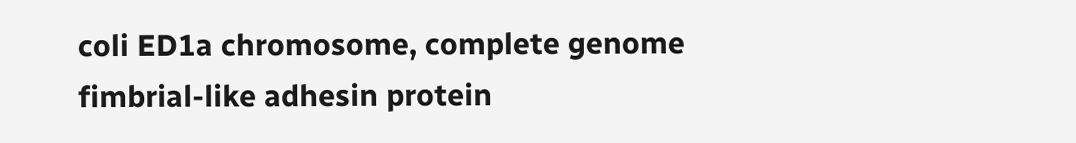coli ED1a chromosome, complete genome
fimbrial-like adhesin protein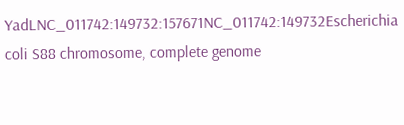YadLNC_011742:149732:157671NC_011742:149732Escherichia coli S88 chromosome, complete genome